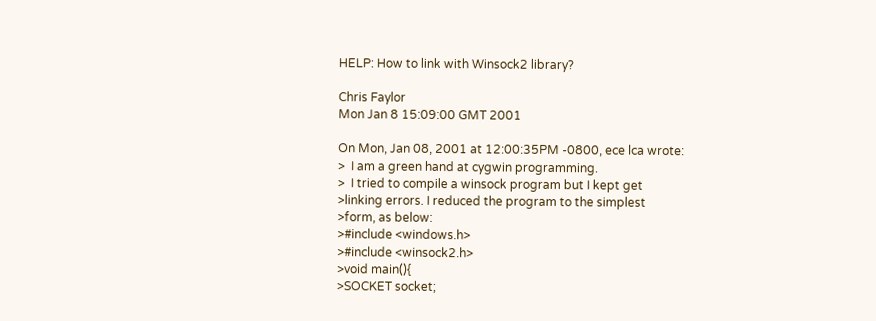HELP: How to link with Winsock2 library?

Chris Faylor
Mon Jan 8 15:09:00 GMT 2001

On Mon, Jan 08, 2001 at 12:00:35PM -0800, ece lca wrote:
>  I am a green hand at cygwin programming.
>  I tried to compile a winsock program but I kept get
>linking errors. I reduced the program to the simplest
>form, as below:
>#include <windows.h>
>#include <winsock2.h>
>void main(){
>SOCKET socket;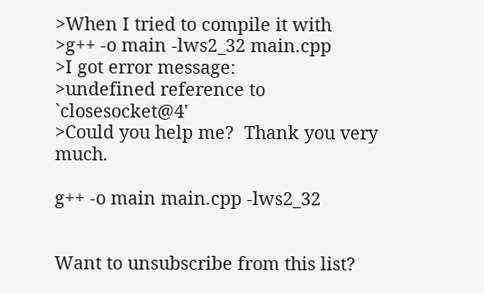>When I tried to compile it with
>g++ -o main -lws2_32 main.cpp
>I got error message:
>undefined reference to `closesocket@4'
>Could you help me?  Thank you very much.

g++ -o main main.cpp -lws2_32


Want to unsubscribe from this list?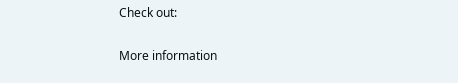Check out:

More information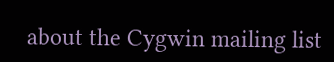about the Cygwin mailing list